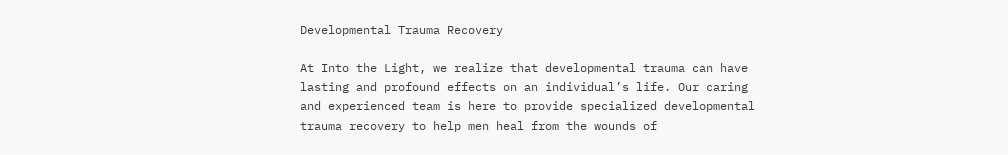Developmental Trauma Recovery

At Into the Light, we realize that developmental trauma can have lasting and profound effects on an individual’s life. Our caring and experienced team is here to provide specialized developmental trauma recovery to help men heal from the wounds of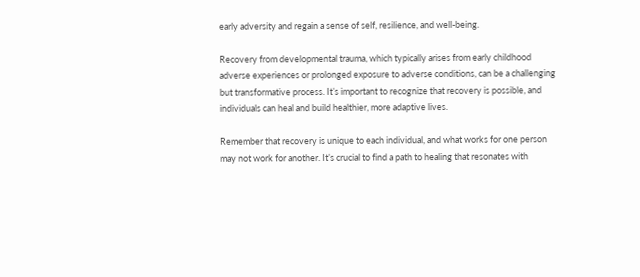early adversity and regain a sense of self, resilience, and well-being.

Recovery from developmental trauma, which typically arises from early childhood adverse experiences or prolonged exposure to adverse conditions, can be a challenging but transformative process. It’s important to recognize that recovery is possible, and individuals can heal and build healthier, more adaptive lives.

Remember that recovery is unique to each individual, and what works for one person may not work for another. It’s crucial to find a path to healing that resonates with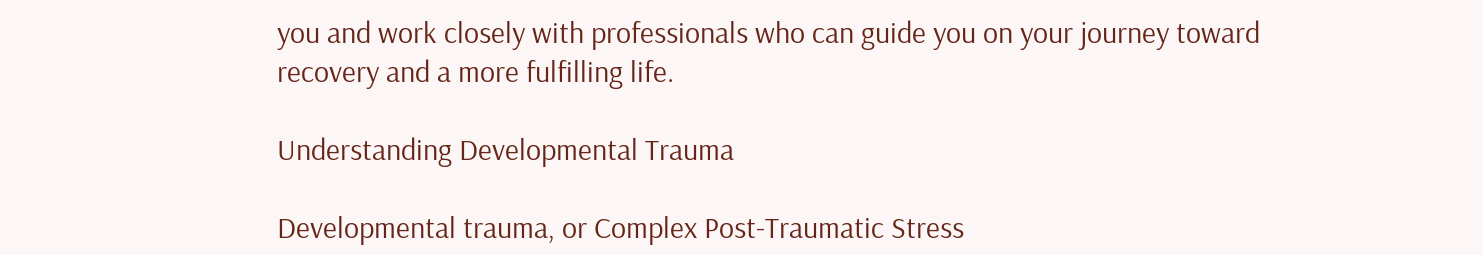you and work closely with professionals who can guide you on your journey toward recovery and a more fulfilling life.

Understanding Developmental Trauma

Developmental trauma, or Complex Post-Traumatic Stress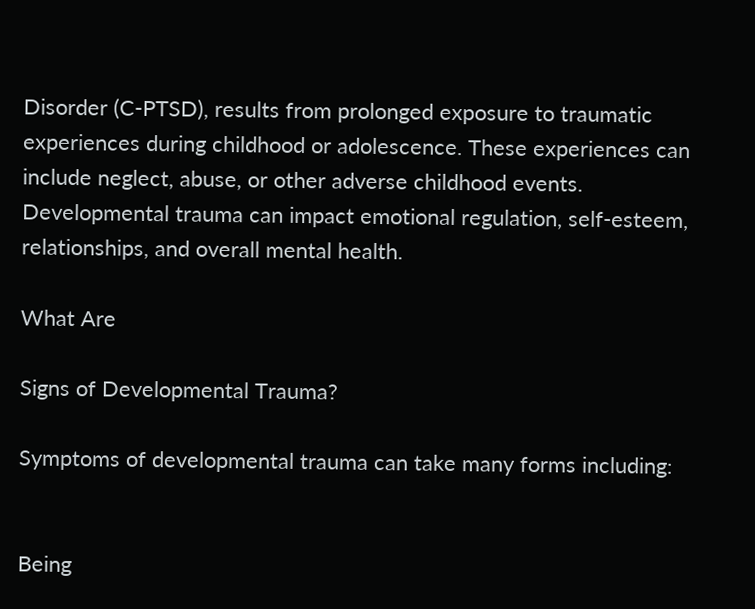Disorder (C-PTSD), results from prolonged exposure to traumatic experiences during childhood or adolescence. These experiences can include neglect, abuse, or other adverse childhood events. Developmental trauma can impact emotional regulation, self-esteem, relationships, and overall mental health.

What Are

Signs of Developmental Trauma?

Symptoms of developmental trauma can take many forms including:


Being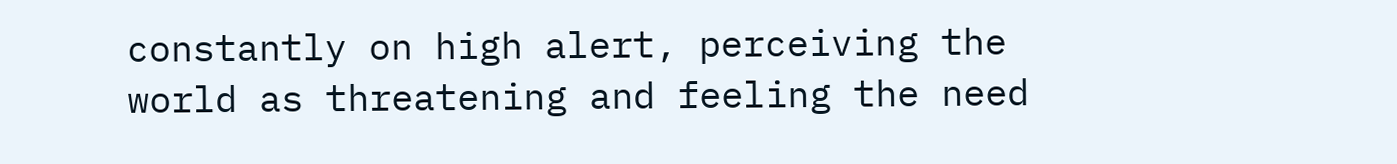constantly on high alert, perceiving the world as threatening and feeling the need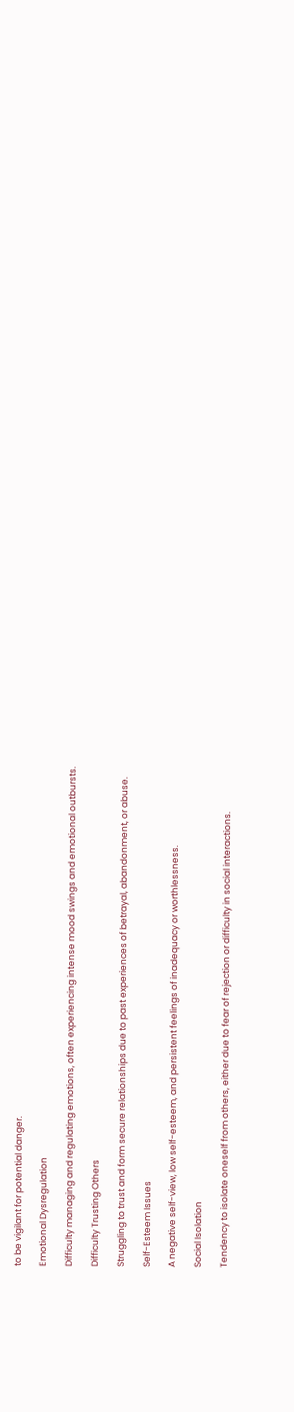to be vigilant for potential danger.

Emotional Dysregulation

Difficulty managing and regulating emotions, often experiencing intense mood swings and emotional outbursts.

Difficulty Trusting Others

Struggling to trust and form secure relationships due to past experiences of betrayal, abandonment, or abuse.

Self-Esteem Issues

A negative self-view, low self-esteem, and persistent feelings of inadequacy or worthlessness.

Social Isolation

Tendency to isolate oneself from others, either due to fear of rejection or difficulty in social interactions.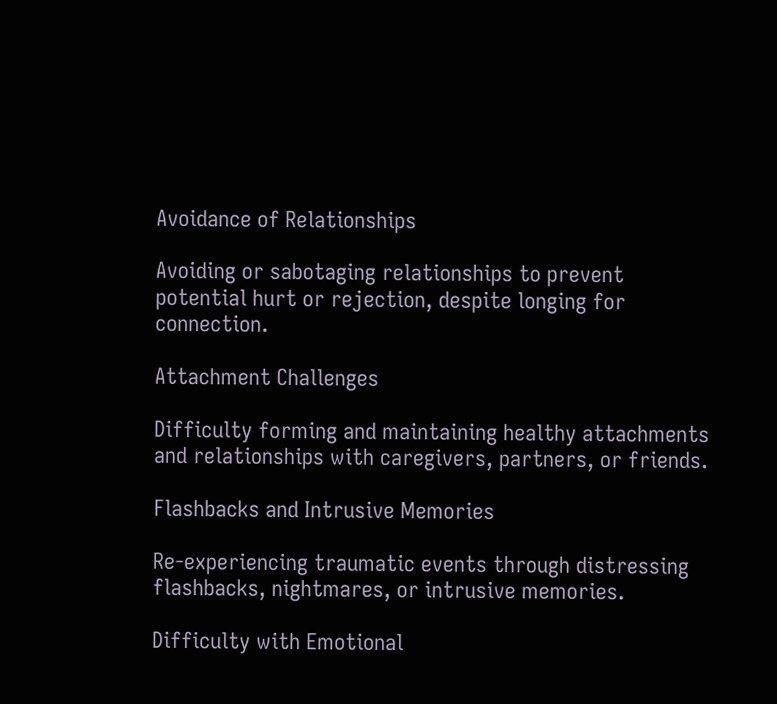Avoidance of Relationships

Avoiding or sabotaging relationships to prevent potential hurt or rejection, despite longing for connection.

Attachment Challenges

Difficulty forming and maintaining healthy attachments and relationships with caregivers, partners, or friends.

Flashbacks and Intrusive Memories

Re-experiencing traumatic events through distressing flashbacks, nightmares, or intrusive memories.

Difficulty with Emotional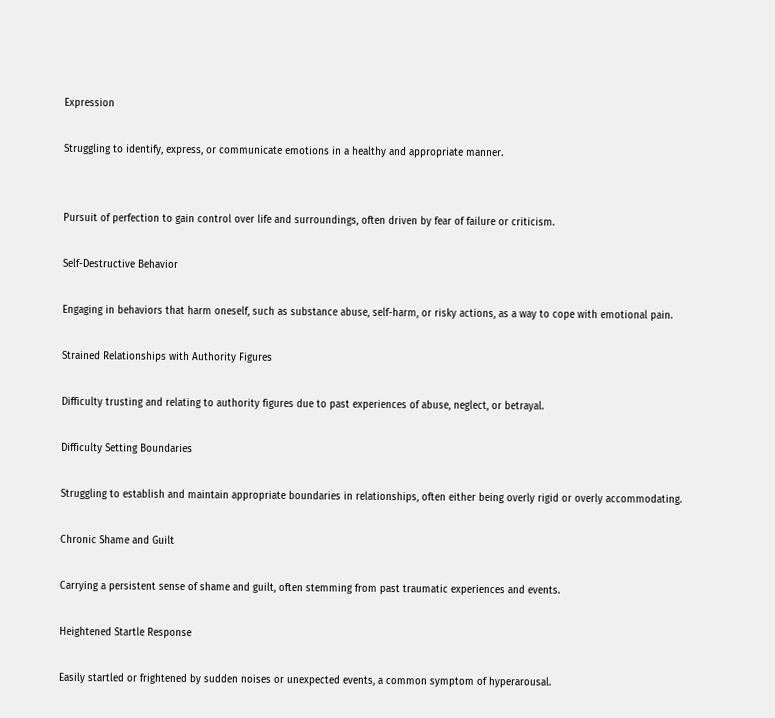Expression

Struggling to identify, express, or communicate emotions in a healthy and appropriate manner.


Pursuit of perfection to gain control over life and surroundings, often driven by fear of failure or criticism.

Self-Destructive Behavior

Engaging in behaviors that harm oneself, such as substance abuse, self-harm, or risky actions, as a way to cope with emotional pain.

Strained Relationships with Authority Figures

Difficulty trusting and relating to authority figures due to past experiences of abuse, neglect, or betrayal.

Difficulty Setting Boundaries

Struggling to establish and maintain appropriate boundaries in relationships, often either being overly rigid or overly accommodating.

Chronic Shame and Guilt

Carrying a persistent sense of shame and guilt, often stemming from past traumatic experiences and events.

Heightened Startle Response

Easily startled or frightened by sudden noises or unexpected events, a common symptom of hyperarousal.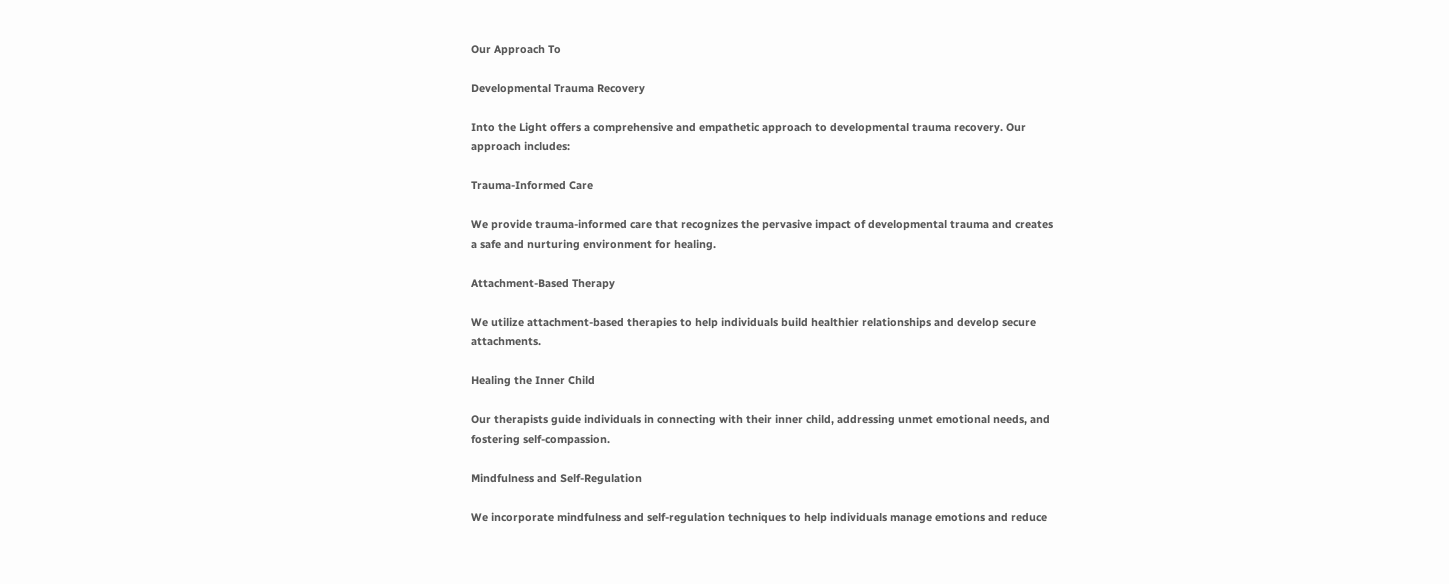Our Approach To

Developmental Trauma Recovery

Into the Light offers a comprehensive and empathetic approach to developmental trauma recovery. Our approach includes:

Trauma-Informed Care

We provide trauma-informed care that recognizes the pervasive impact of developmental trauma and creates a safe and nurturing environment for healing.

Attachment-Based Therapy

We utilize attachment-based therapies to help individuals build healthier relationships and develop secure attachments.

Healing the Inner Child

Our therapists guide individuals in connecting with their inner child, addressing unmet emotional needs, and fostering self-compassion.

Mindfulness and Self-Regulation

We incorporate mindfulness and self-regulation techniques to help individuals manage emotions and reduce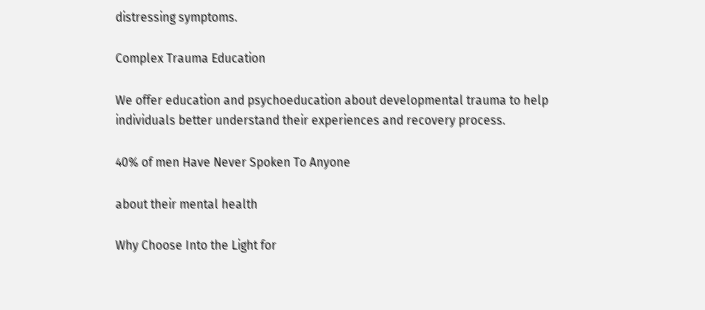distressing symptoms.

Complex Trauma Education

We offer education and psychoeducation about developmental trauma to help individuals better understand their experiences and recovery process.

40% of men Have Never Spoken To Anyone

about their mental health

Why Choose Into the Light for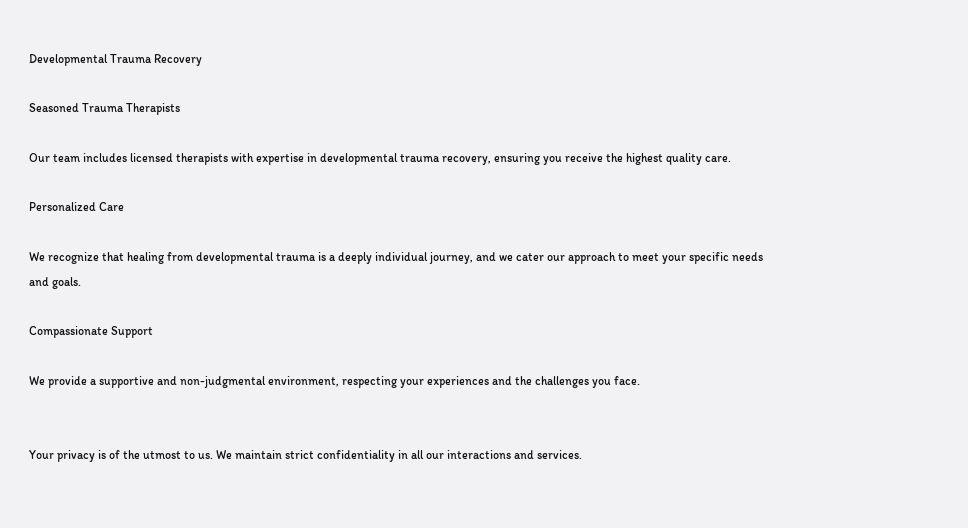Developmental Trauma Recovery

Seasoned Trauma Therapists

Our team includes licensed therapists with expertise in developmental trauma recovery, ensuring you receive the highest quality care.

Personalized Care

We recognize that healing from developmental trauma is a deeply individual journey, and we cater our approach to meet your specific needs and goals.

Compassionate Support

We provide a supportive and non-judgmental environment, respecting your experiences and the challenges you face.


Your privacy is of the utmost to us. We maintain strict confidentiality in all our interactions and services.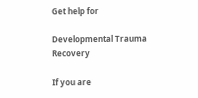Get help for

Developmental Trauma Recovery

If you are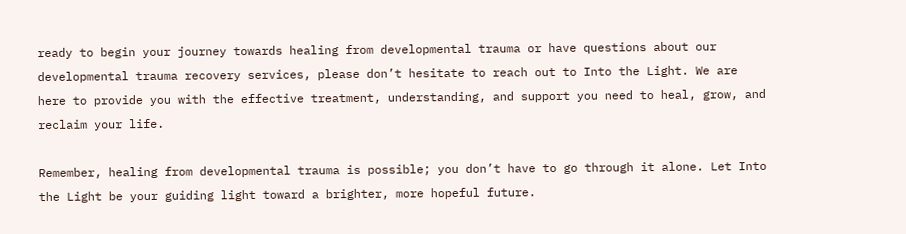ready to begin your journey towards healing from developmental trauma or have questions about our developmental trauma recovery services, please don’t hesitate to reach out to Into the Light. We are here to provide you with the effective treatment, understanding, and support you need to heal, grow, and reclaim your life.

Remember, healing from developmental trauma is possible; you don’t have to go through it alone. Let Into the Light be your guiding light toward a brighter, more hopeful future.